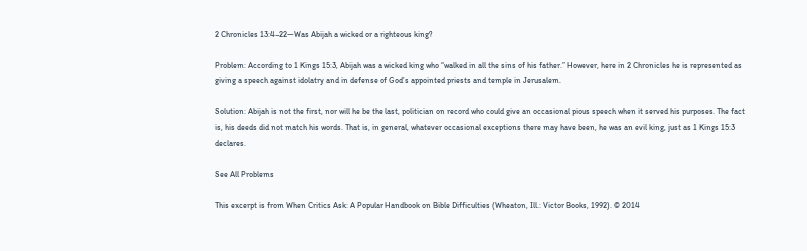2 Chronicles 13:4–22—Was Abijah a wicked or a righteous king?

Problem: According to 1 Kings 15:3, Abijah was a wicked king who “walked in all the sins of his father.” However, here in 2 Chronicles he is represented as giving a speech against idolatry and in defense of God’s appointed priests and temple in Jerusalem.

Solution: Abijah is not the first, nor will he be the last, politician on record who could give an occasional pious speech when it served his purposes. The fact is, his deeds did not match his words. That is, in general, whatever occasional exceptions there may have been, he was an evil king, just as 1 Kings 15:3 declares.

See All Problems

This excerpt is from When Critics Ask: A Popular Handbook on Bible Difficulties (Wheaton, Ill.: Victor Books, 1992). © 2014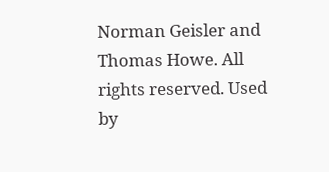Norman Geisler and Thomas Howe. All rights reserved. Used by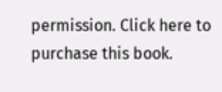permission. Click here to purchase this book.